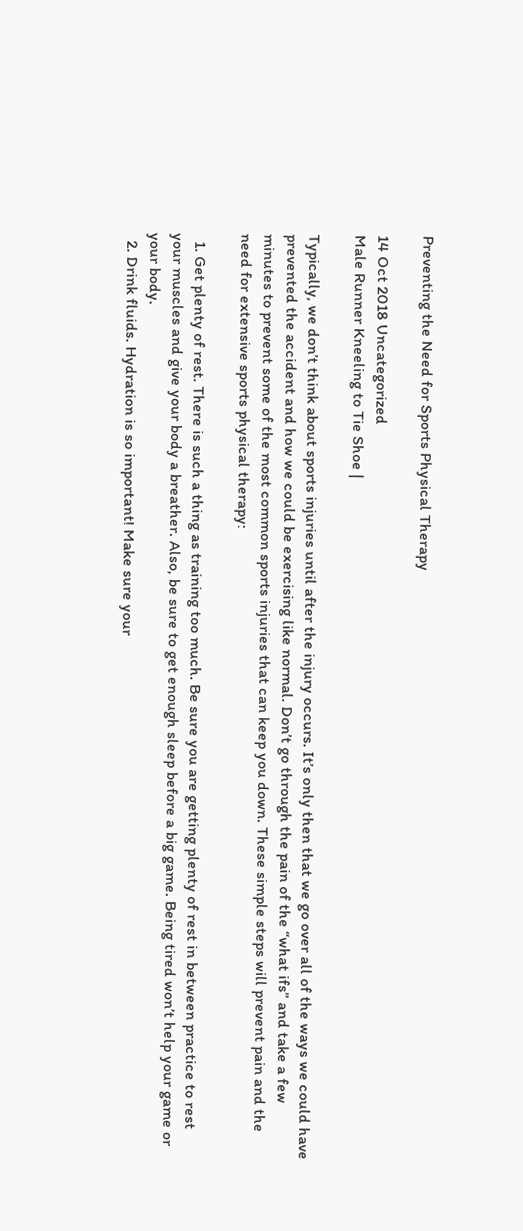Preventing the Need for Sports Physical Therapy

14 Oct 2018 Uncategorized
Male Runner Kneeling to Tie Shoe |

Typically, we don’t think about sports injuries until after the injury occurs. It’s only then that we go over all of the ways we could have prevented the accident and how we could be exercising like normal. Don’t go through the pain of the “what ifs” and take a few minutes to prevent some of the most common sports injuries that can keep you down. These simple steps will prevent pain and the need for extensive sports physical therapy:

  1. Get plenty of rest. There is such a thing as training too much. Be sure you are getting plenty of rest in between practice to rest your muscles and give your body a breather. Also, be sure to get enough sleep before a big game. Being tired won’t help your game or your body.
  2. Drink fluids. Hydration is so important! Make sure your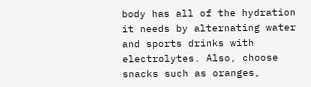body has all of the hydration it needs by alternating water and sports drinks with electrolytes. Also, choose snacks such as oranges,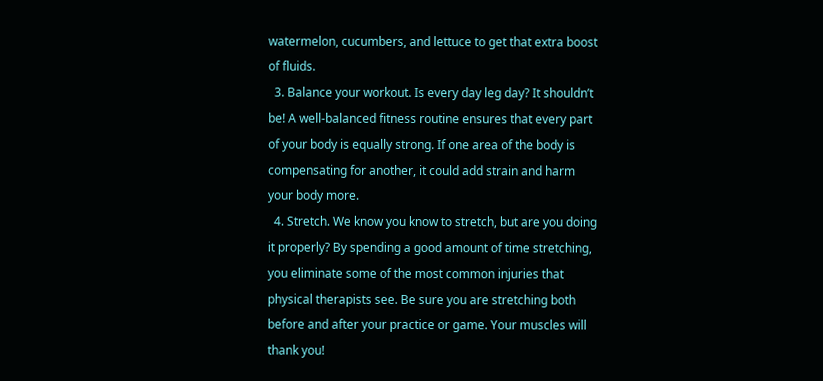watermelon, cucumbers, and lettuce to get that extra boost of fluids.
  3. Balance your workout. Is every day leg day? It shouldn’t be! A well-balanced fitness routine ensures that every part of your body is equally strong. If one area of the body is compensating for another, it could add strain and harm your body more.
  4. Stretch. We know you know to stretch, but are you doing it properly? By spending a good amount of time stretching, you eliminate some of the most common injuries that physical therapists see. Be sure you are stretching both before and after your practice or game. Your muscles will thank you!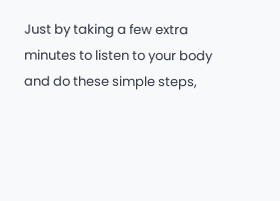Just by taking a few extra minutes to listen to your body and do these simple steps,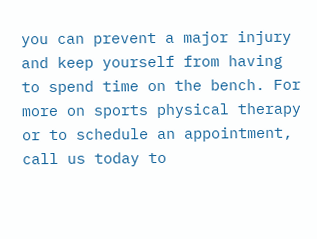you can prevent a major injury and keep yourself from having to spend time on the bench. For more on sports physical therapy or to schedule an appointment, call us today to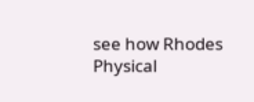see how Rhodes Physical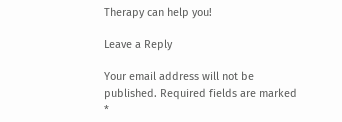Therapy can help you!

Leave a Reply

Your email address will not be published. Required fields are marked *